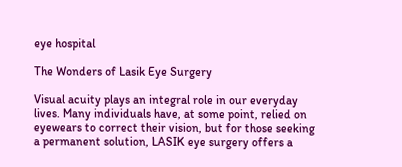eye hospital

The Wonders of Lasik Eye Surgery

Visual acuity plays an integral role in our everyday lives. Many individuals have, at some point, relied on eyewears to correct their vision, but for those seeking a permanent solution, LASIK eye surgery offers a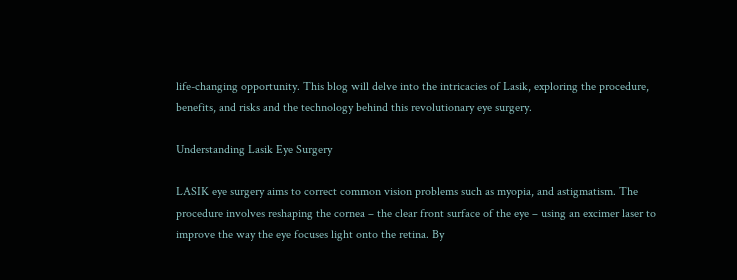life-changing opportunity. This blog will delve into the intricacies of Lasik, exploring the procedure, benefits, and risks and the technology behind this revolutionary eye surgery.

Understanding Lasik Eye Surgery

LASIK eye surgery aims to correct common vision problems such as myopia, and astigmatism. The procedure involves reshaping the cornea – the clear front surface of the eye – using an excimer laser to improve the way the eye focuses light onto the retina. By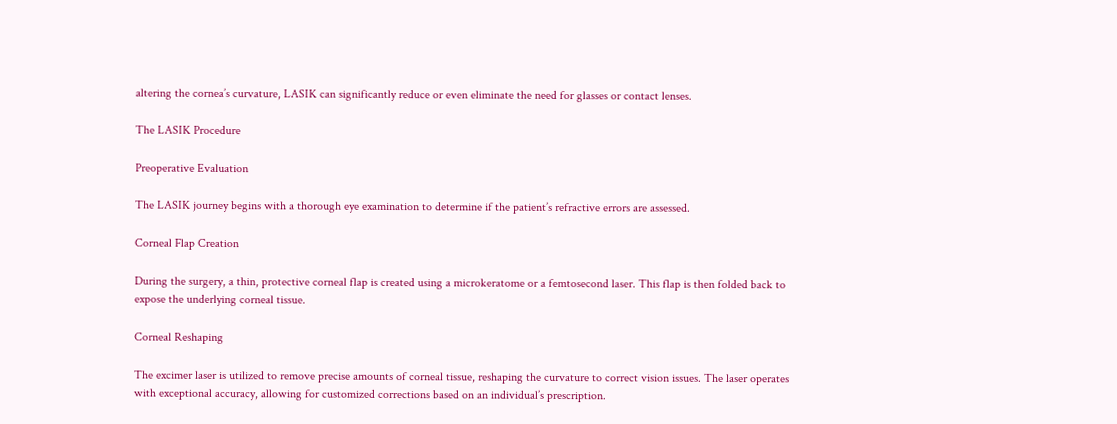altering the cornea’s curvature, LASIK can significantly reduce or even eliminate the need for glasses or contact lenses.

The LASIK Procedure

Preoperative Evaluation

The LASIK journey begins with a thorough eye examination to determine if the patient’s refractive errors are assessed.

Corneal Flap Creation

During the surgery, a thin, protective corneal flap is created using a microkeratome or a femtosecond laser. This flap is then folded back to expose the underlying corneal tissue.

Corneal Reshaping

The excimer laser is utilized to remove precise amounts of corneal tissue, reshaping the curvature to correct vision issues. The laser operates with exceptional accuracy, allowing for customized corrections based on an individual’s prescription.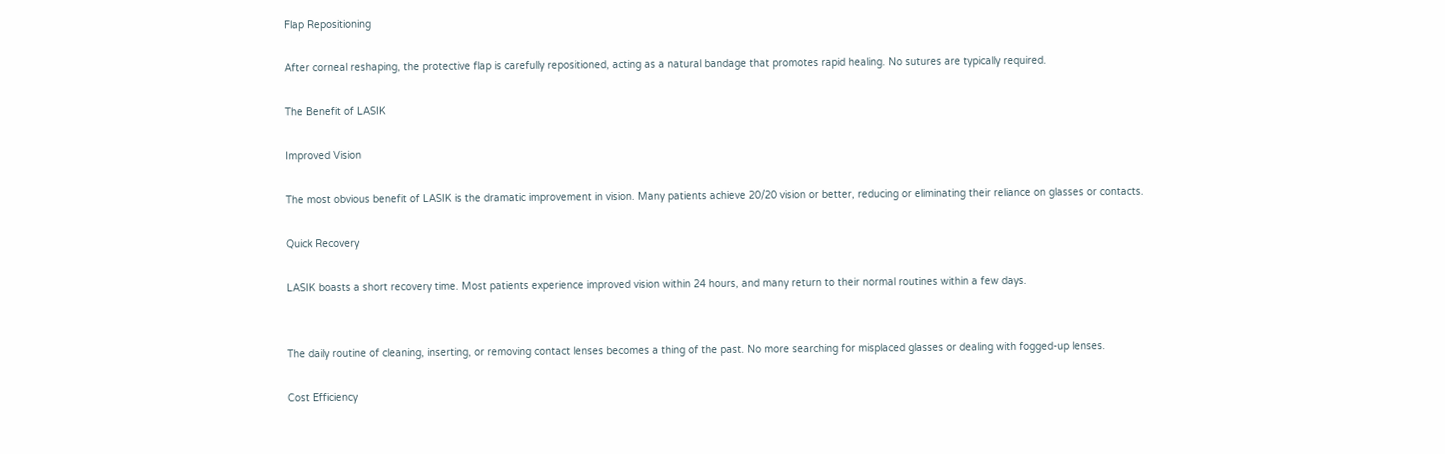Flap Repositioning

After corneal reshaping, the protective flap is carefully repositioned, acting as a natural bandage that promotes rapid healing. No sutures are typically required.

The Benefit of LASIK

Improved Vision

The most obvious benefit of LASIK is the dramatic improvement in vision. Many patients achieve 20/20 vision or better, reducing or eliminating their reliance on glasses or contacts.

Quick Recovery

LASIK boasts a short recovery time. Most patients experience improved vision within 24 hours, and many return to their normal routines within a few days.


The daily routine of cleaning, inserting, or removing contact lenses becomes a thing of the past. No more searching for misplaced glasses or dealing with fogged-up lenses.

Cost Efficiency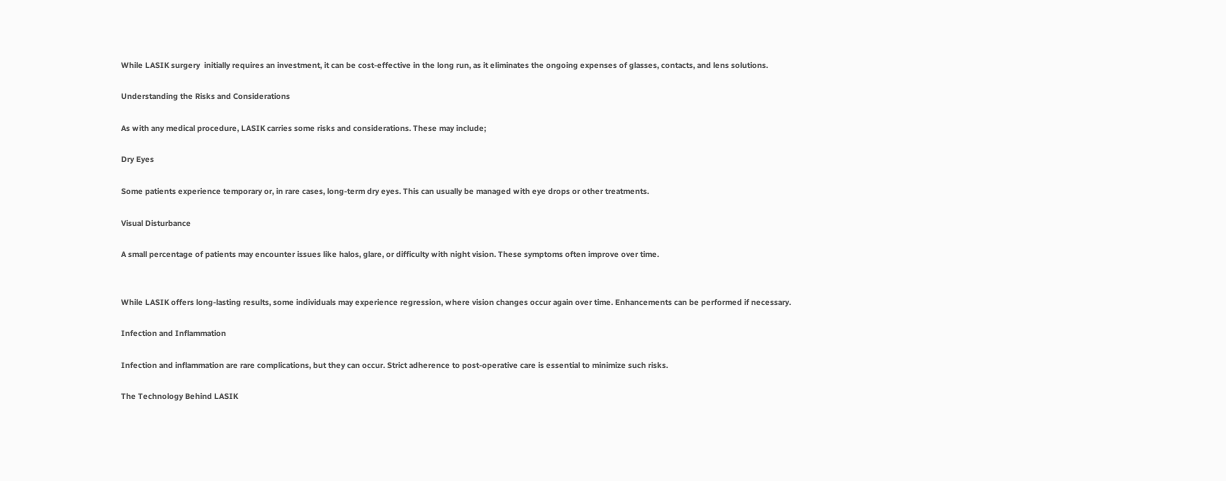While LASIK surgery  initially requires an investment, it can be cost-effective in the long run, as it eliminates the ongoing expenses of glasses, contacts, and lens solutions.

Understanding the Risks and Considerations

As with any medical procedure, LASIK carries some risks and considerations. These may include;

Dry Eyes

Some patients experience temporary or, in rare cases, long-term dry eyes. This can usually be managed with eye drops or other treatments.

Visual Disturbance

A small percentage of patients may encounter issues like halos, glare, or difficulty with night vision. These symptoms often improve over time.


While LASIK offers long-lasting results, some individuals may experience regression, where vision changes occur again over time. Enhancements can be performed if necessary.

Infection and Inflammation

Infection and inflammation are rare complications, but they can occur. Strict adherence to post-operative care is essential to minimize such risks.

The Technology Behind LASIK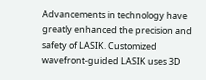Advancements in technology have greatly enhanced the precision and safety of LASIK. Customized wavefront-guided LASIK uses 3D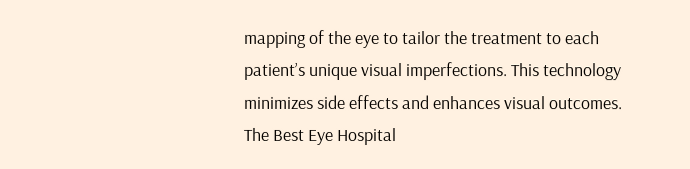mapping of the eye to tailor the treatment to each patient’s unique visual imperfections. This technology minimizes side effects and enhances visual outcomes. The Best Eye Hospital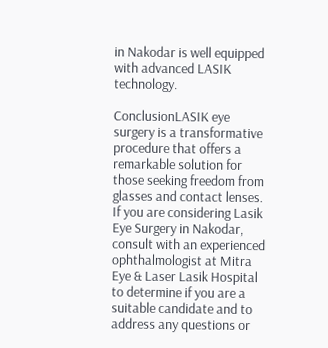in Nakodar is well equipped with advanced LASIK technology.

ConclusionLASIK eye surgery is a transformative procedure that offers a remarkable solution for those seeking freedom from glasses and contact lenses. If you are considering Lasik Eye Surgery in Nakodar, consult with an experienced ophthalmologist at Mitra Eye & Laser Lasik Hospital to determine if you are a suitable candidate and to address any questions or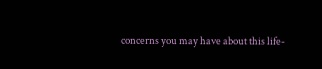concerns you may have about this life-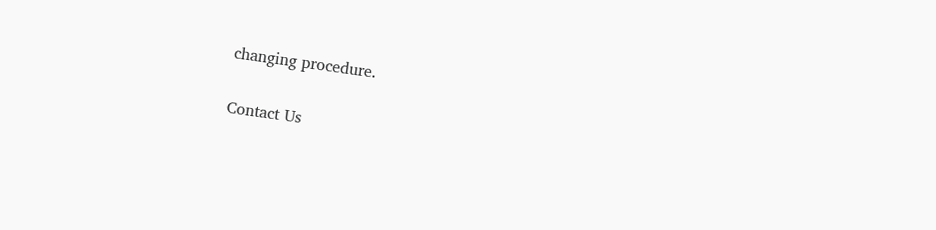changing procedure.

Contact Us